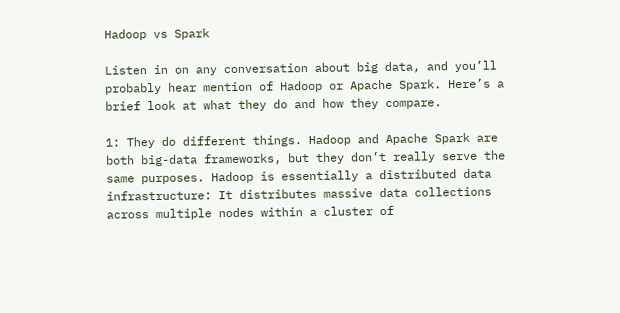Hadoop vs Spark

Listen in on any conversation about big data, and you’ll probably hear mention of Hadoop or Apache Spark. Here’s a brief look at what they do and how they compare.

1: They do different things. Hadoop and Apache Spark are both big-data frameworks, but they don’t really serve the same purposes. Hadoop is essentially a distributed data infrastructure: It distributes massive data collections across multiple nodes within a cluster of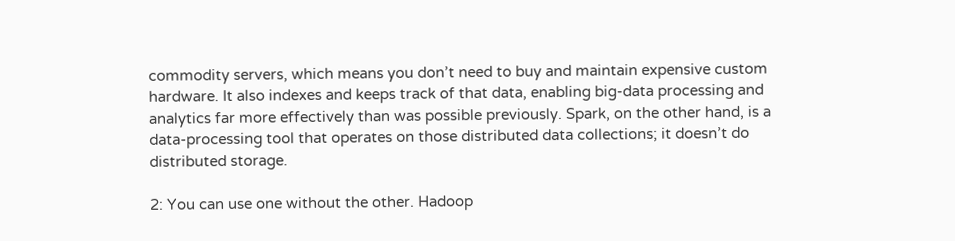commodity servers, which means you don’t need to buy and maintain expensive custom hardware. It also indexes and keeps track of that data, enabling big-data processing and analytics far more effectively than was possible previously. Spark, on the other hand, is a data-processing tool that operates on those distributed data collections; it doesn’t do distributed storage.

2: You can use one without the other. Hadoop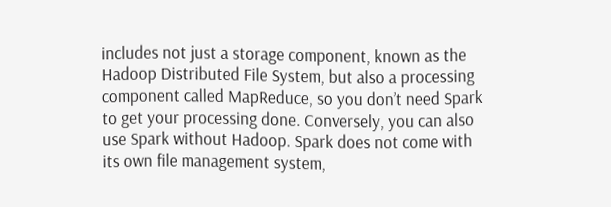includes not just a storage component, known as the Hadoop Distributed File System, but also a processing component called MapReduce, so you don’t need Spark to get your processing done. Conversely, you can also use Spark without Hadoop. Spark does not come with its own file management system,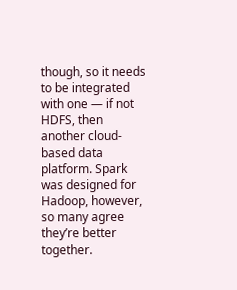though, so it needs to be integrated with one — if not HDFS, then another cloud-based data platform. Spark was designed for Hadoop, however, so many agree they’re better together.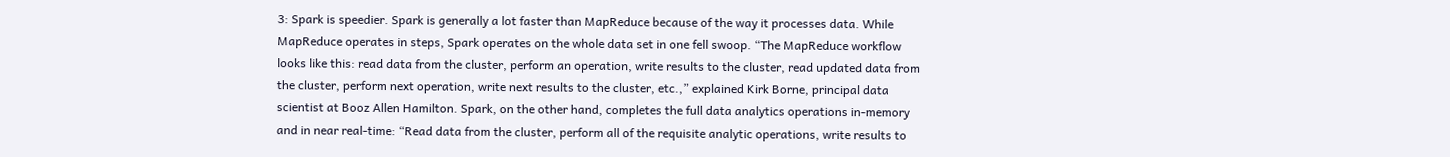3: Spark is speedier. Spark is generally a lot faster than MapReduce because of the way it processes data. While MapReduce operates in steps, Spark operates on the whole data set in one fell swoop. “The MapReduce workflow looks like this: read data from the cluster, perform an operation, write results to the cluster, read updated data from the cluster, perform next operation, write next results to the cluster, etc.,” explained Kirk Borne, principal data scientist at Booz Allen Hamilton. Spark, on the other hand, completes the full data analytics operations in-memory and in near real-time: “Read data from the cluster, perform all of the requisite analytic operations, write results to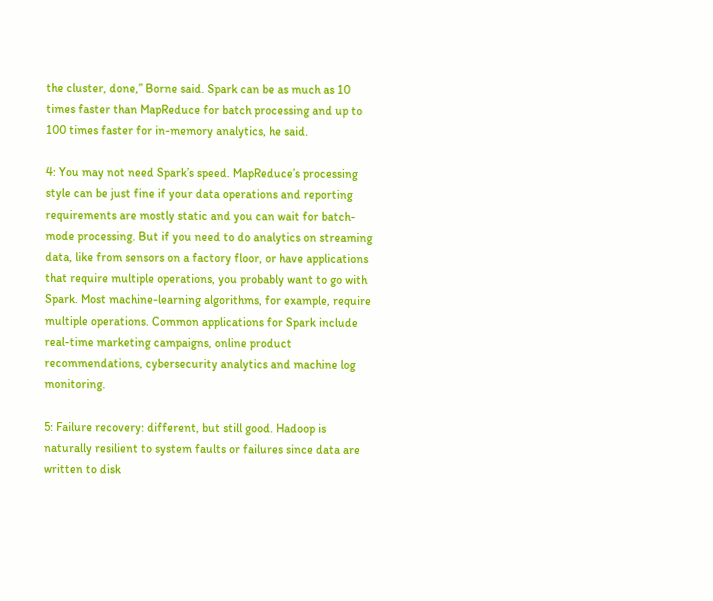the cluster, done,” Borne said. Spark can be as much as 10 times faster than MapReduce for batch processing and up to 100 times faster for in-memory analytics, he said.

4: You may not need Spark’s speed. MapReduce’s processing style can be just fine if your data operations and reporting requirements are mostly static and you can wait for batch-mode processing. But if you need to do analytics on streaming data, like from sensors on a factory floor, or have applications that require multiple operations, you probably want to go with Spark. Most machine-learning algorithms, for example, require multiple operations. Common applications for Spark include real-time marketing campaigns, online product recommendations, cybersecurity analytics and machine log monitoring.

5: Failure recovery: different, but still good. Hadoop is naturally resilient to system faults or failures since data are written to disk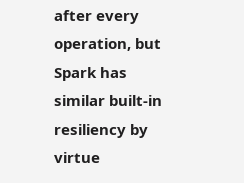after every operation, but Spark has similar built-in resiliency by virtue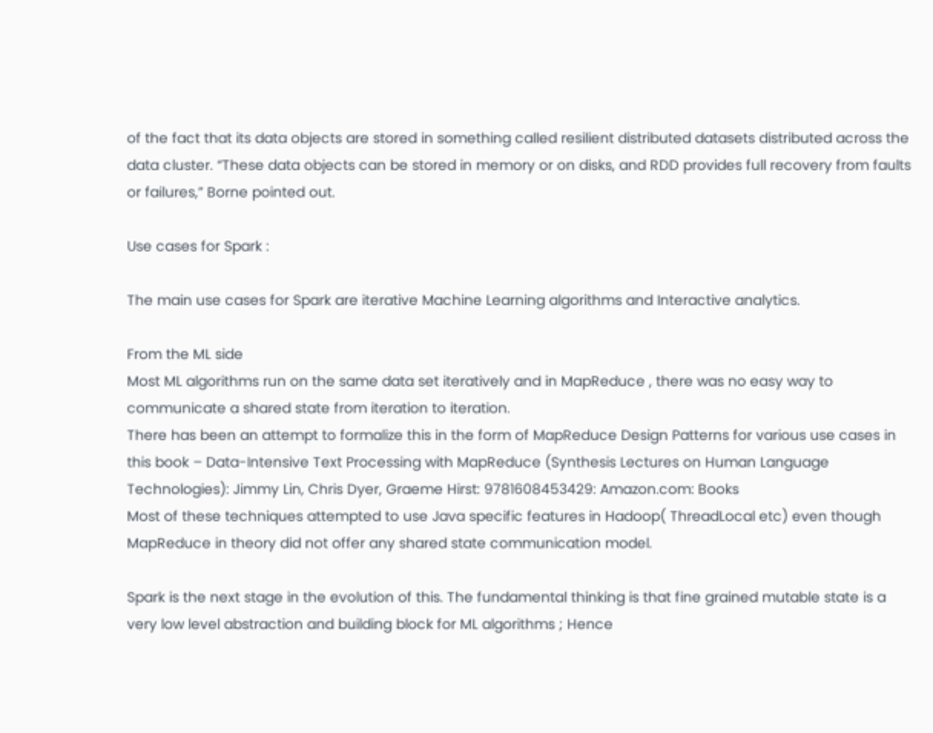of the fact that its data objects are stored in something called resilient distributed datasets distributed across the data cluster. “These data objects can be stored in memory or on disks, and RDD provides full recovery from faults or failures,” Borne pointed out.

Use cases for Spark :

The main use cases for Spark are iterative Machine Learning algorithms and Interactive analytics.

From the ML side
Most ML algorithms run on the same data set iteratively and in MapReduce , there was no easy way to communicate a shared state from iteration to iteration.
There has been an attempt to formalize this in the form of MapReduce Design Patterns for various use cases in this book – Data-Intensive Text Processing with MapReduce (Synthesis Lectures on Human Language Technologies): Jimmy Lin, Chris Dyer, Graeme Hirst: 9781608453429: Amazon.com: Books
Most of these techniques attempted to use Java specific features in Hadoop( ThreadLocal etc) even though MapReduce in theory did not offer any shared state communication model.

Spark is the next stage in the evolution of this. The fundamental thinking is that fine grained mutable state is a very low level abstraction and building block for ML algorithms ; Hence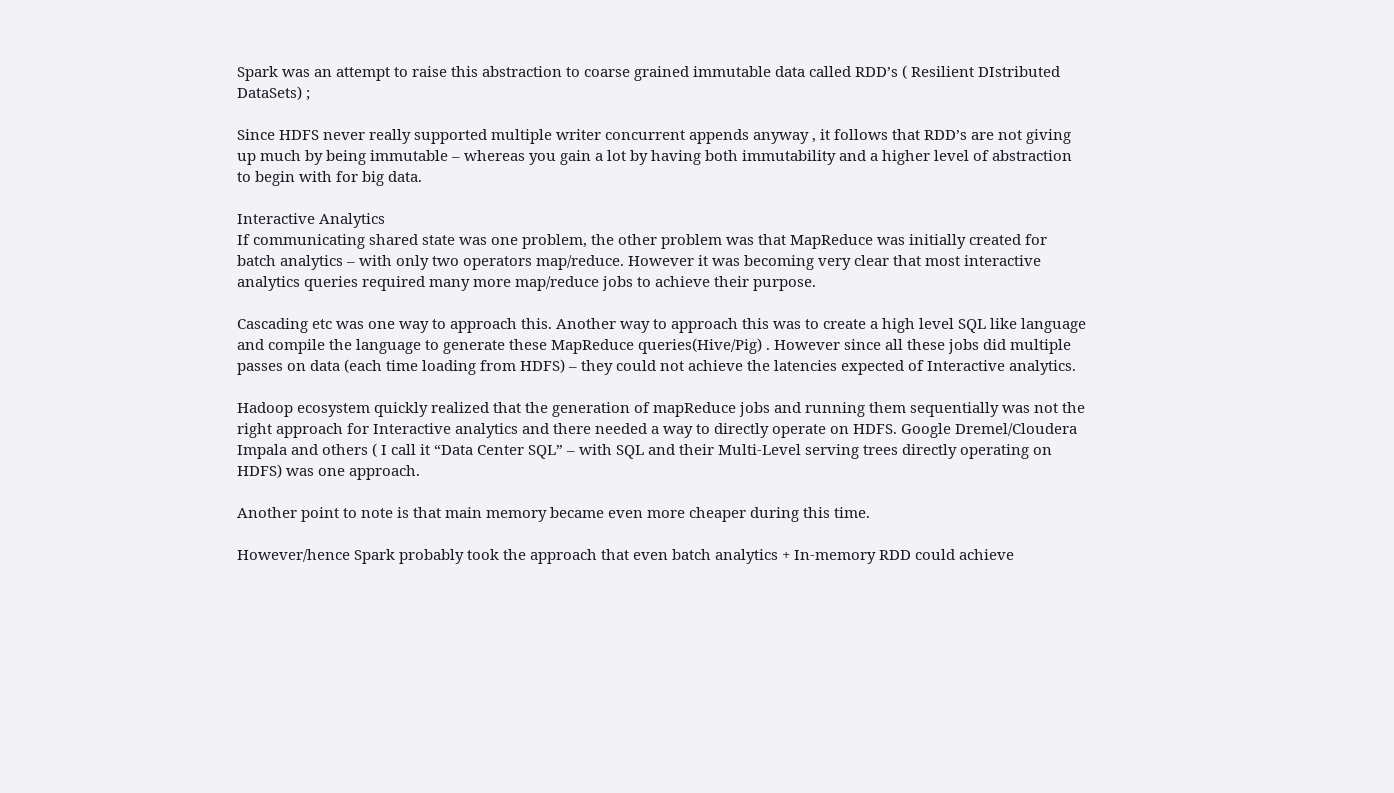Spark was an attempt to raise this abstraction to coarse grained immutable data called RDD’s ( Resilient DIstributed DataSets) ;

Since HDFS never really supported multiple writer concurrent appends anyway , it follows that RDD’s are not giving up much by being immutable – whereas you gain a lot by having both immutability and a higher level of abstraction to begin with for big data.

Interactive Analytics
If communicating shared state was one problem, the other problem was that MapReduce was initially created for batch analytics – with only two operators map/reduce. However it was becoming very clear that most interactive analytics queries required many more map/reduce jobs to achieve their purpose.

Cascading etc was one way to approach this. Another way to approach this was to create a high level SQL like language and compile the language to generate these MapReduce queries(Hive/Pig) . However since all these jobs did multiple passes on data (each time loading from HDFS) – they could not achieve the latencies expected of Interactive analytics.

Hadoop ecosystem quickly realized that the generation of mapReduce jobs and running them sequentially was not the right approach for Interactive analytics and there needed a way to directly operate on HDFS. Google Dremel/Cloudera Impala and others ( I call it “Data Center SQL” – with SQL and their Multi-Level serving trees directly operating on HDFS) was one approach.

Another point to note is that main memory became even more cheaper during this time.

However/hence Spark probably took the approach that even batch analytics + In-memory RDD could achieve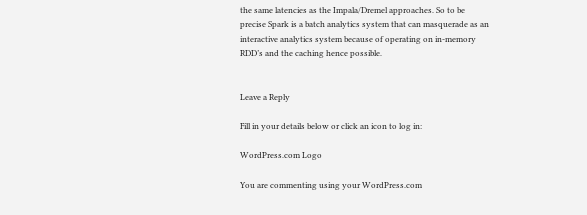the same latencies as the Impala/Dremel approaches. So to be precise Spark is a batch analytics system that can masquerade as an interactive analytics system because of operating on in-memory RDD’s and the caching hence possible.


Leave a Reply

Fill in your details below or click an icon to log in:

WordPress.com Logo

You are commenting using your WordPress.com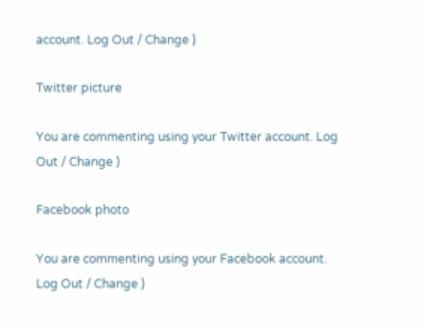account. Log Out / Change )

Twitter picture

You are commenting using your Twitter account. Log Out / Change )

Facebook photo

You are commenting using your Facebook account. Log Out / Change )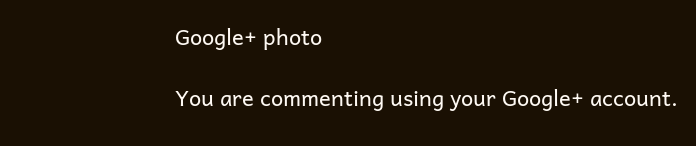Google+ photo

You are commenting using your Google+ account.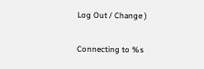Log Out / Change )

Connecting to %s